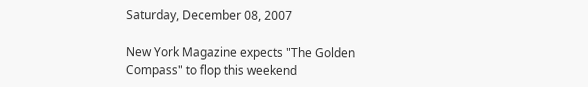Saturday, December 08, 2007

New York Magazine expects "The Golden Compass" to flop this weekend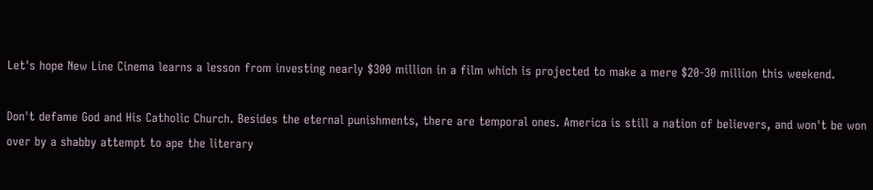Let's hope New Line Cinema learns a lesson from investing nearly $300 million in a film which is projected to make a mere $20-30 million this weekend.

Don't defame God and His Catholic Church. Besides the eternal punishments, there are temporal ones. America is still a nation of believers, and won't be won over by a shabby attempt to ape the literary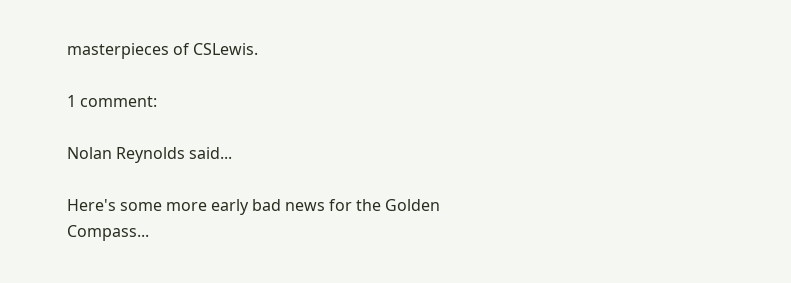masterpieces of CSLewis.

1 comment:

Nolan Reynolds said...

Here's some more early bad news for the Golden Compass...